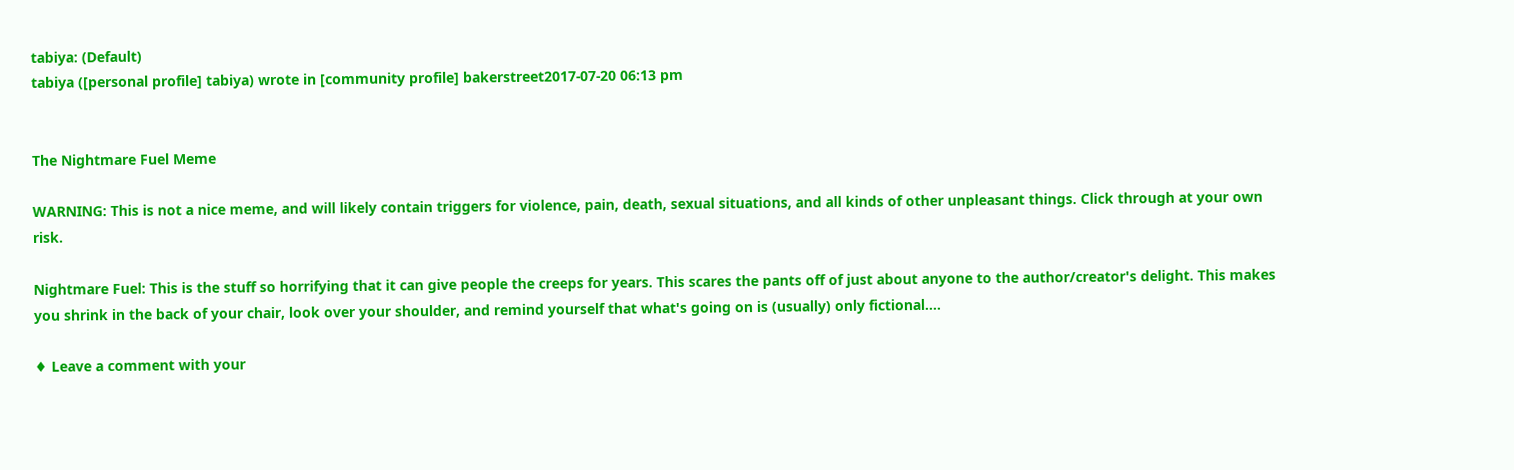tabiya: (Default)
tabiya ([personal profile] tabiya) wrote in [community profile] bakerstreet2017-07-20 06:13 pm


The Nightmare Fuel Meme

WARNING: This is not a nice meme, and will likely contain triggers for violence, pain, death, sexual situations, and all kinds of other unpleasant things. Click through at your own risk.

Nightmare Fuel: This is the stuff so horrifying that it can give people the creeps for years. This scares the pants off of just about anyone to the author/creator's delight. This makes you shrink in the back of your chair, look over your shoulder, and remind yourself that what's going on is (usually) only fictional....

♦ Leave a comment with your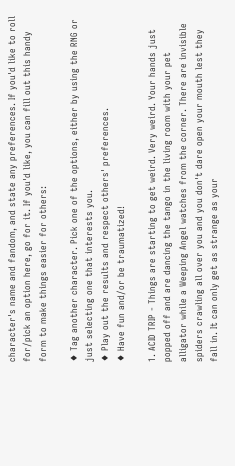character's name and fandom, and state any preferences. If you'd like to roll for/pick an option here, go for it. If you'd like, you can fill out this handy form to make things easier for others:

♦ Tag another character. Pick one of the options, either by using the RNG or just selecting one that interests you.
♦ Play out the results and respect others' preferences.
♦ Have fun and/or be traumatized!

1. ACID TRIP - Things are starting to get weird. Very weird. Your hands just popped off and are dancing the tango in the living room with your pet alligator while a Weeping Angel watches from the corner. There are invisible spiders crawling all over you and you don't dare open your mouth lest they fall in. It can only get as strange as your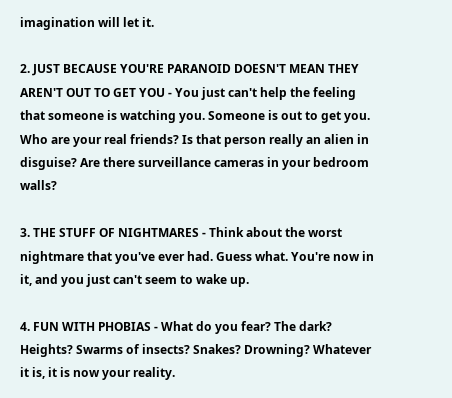imagination will let it.

2. JUST BECAUSE YOU'RE PARANOID DOESN'T MEAN THEY AREN'T OUT TO GET YOU - You just can't help the feeling that someone is watching you. Someone is out to get you. Who are your real friends? Is that person really an alien in disguise? Are there surveillance cameras in your bedroom walls?

3. THE STUFF OF NIGHTMARES - Think about the worst nightmare that you've ever had. Guess what. You're now in it, and you just can't seem to wake up.

4. FUN WITH PHOBIAS - What do you fear? The dark? Heights? Swarms of insects? Snakes? Drowning? Whatever it is, it is now your reality.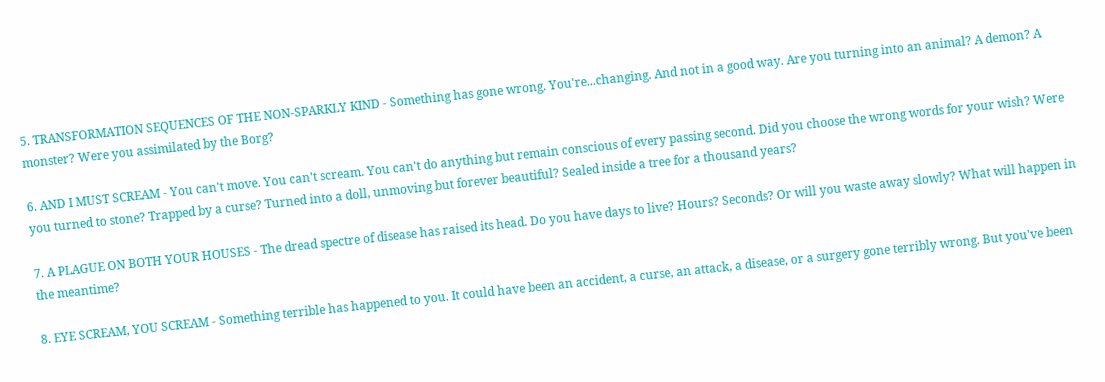5. TRANSFORMATION SEQUENCES OF THE NON-SPARKLY KIND - Something has gone wrong. You're...changing. And not in a good way. Are you turning into an animal? A demon? A monster? Were you assimilated by the Borg?

6. AND I MUST SCREAM - You can't move. You can't scream. You can't do anything but remain conscious of every passing second. Did you choose the wrong words for your wish? Were you turned to stone? Trapped by a curse? Turned into a doll, unmoving but forever beautiful? Sealed inside a tree for a thousand years?

7. A PLAGUE ON BOTH YOUR HOUSES - The dread spectre of disease has raised its head. Do you have days to live? Hours? Seconds? Or will you waste away slowly? What will happen in the meantime?

8. EYE SCREAM, YOU SCREAM - Something terrible has happened to you. It could have been an accident, a curse, an attack, a disease, or a surgery gone terribly wrong. But you've been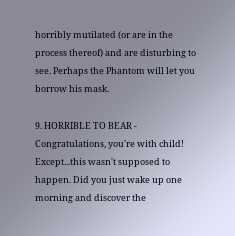horribly mutilated (or are in the process thereof) and are disturbing to see. Perhaps the Phantom will let you borrow his mask.

9. HORRIBLE TO BEAR - Congratulations, you're with child! Except...this wasn't supposed to happen. Did you just wake up one morning and discover the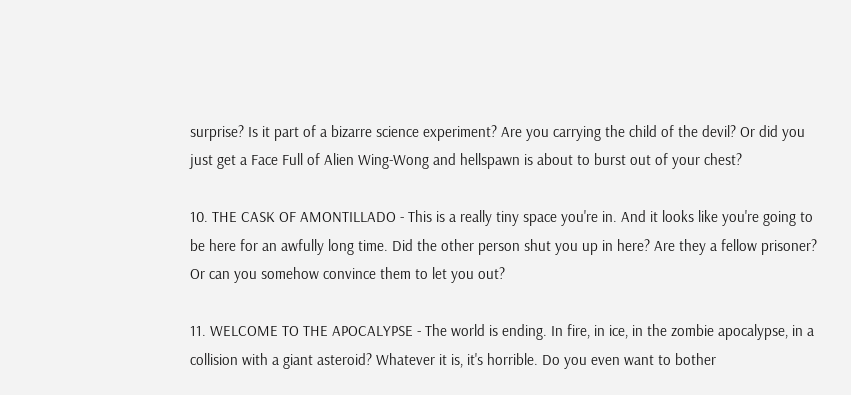surprise? Is it part of a bizarre science experiment? Are you carrying the child of the devil? Or did you just get a Face Full of Alien Wing-Wong and hellspawn is about to burst out of your chest?

10. THE CASK OF AMONTILLADO - This is a really tiny space you're in. And it looks like you're going to be here for an awfully long time. Did the other person shut you up in here? Are they a fellow prisoner? Or can you somehow convince them to let you out?

11. WELCOME TO THE APOCALYPSE - The world is ending. In fire, in ice, in the zombie apocalypse, in a collision with a giant asteroid? Whatever it is, it's horrible. Do you even want to bother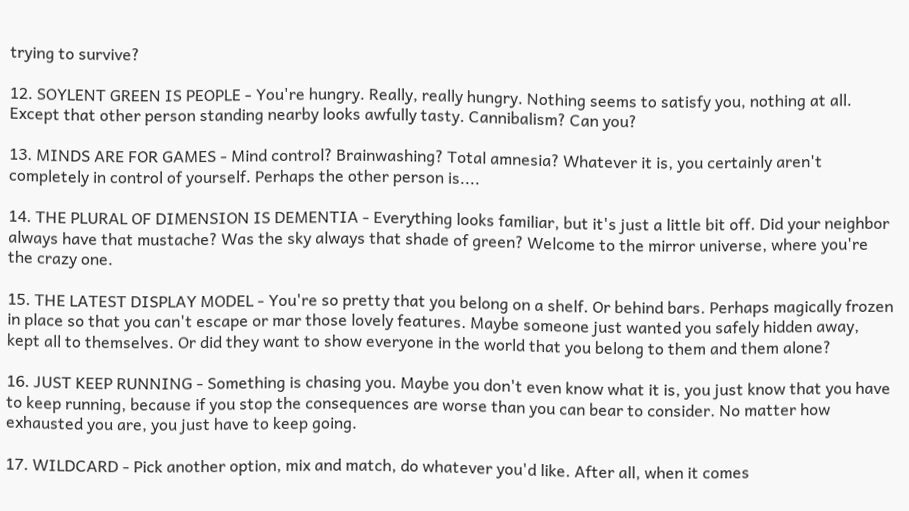trying to survive?

12. SOYLENT GREEN IS PEOPLE - You're hungry. Really, really hungry. Nothing seems to satisfy you, nothing at all. Except that other person standing nearby looks awfully tasty. Cannibalism? Can you?

13. MINDS ARE FOR GAMES - Mind control? Brainwashing? Total amnesia? Whatever it is, you certainly aren't completely in control of yourself. Perhaps the other person is....

14. THE PLURAL OF DIMENSION IS DEMENTIA - Everything looks familiar, but it's just a little bit off. Did your neighbor always have that mustache? Was the sky always that shade of green? Welcome to the mirror universe, where you're the crazy one.

15. THE LATEST DISPLAY MODEL - You're so pretty that you belong on a shelf. Or behind bars. Perhaps magically frozen in place so that you can't escape or mar those lovely features. Maybe someone just wanted you safely hidden away, kept all to themselves. Or did they want to show everyone in the world that you belong to them and them alone?

16. JUST KEEP RUNNING - Something is chasing you. Maybe you don't even know what it is, you just know that you have to keep running, because if you stop the consequences are worse than you can bear to consider. No matter how exhausted you are, you just have to keep going.

17. WILDCARD - Pick another option, mix and match, do whatever you'd like. After all, when it comes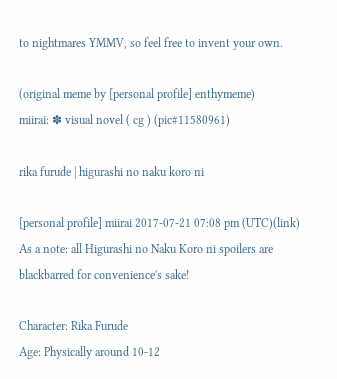to nightmares YMMV, so feel free to invent your own.

(original meme by [personal profile] enthymeme)
miirai: ✽ visual novel ( cg ) (pic#11580961)

rika furude | higurashi no naku koro ni

[personal profile] miirai 2017-07-21 07:08 pm (UTC)(link)
As a note: all Higurashi no Naku Koro ni spoilers are blackbarred for convenience's sake!

Character: Rika Furude
Age: Physically around 10-12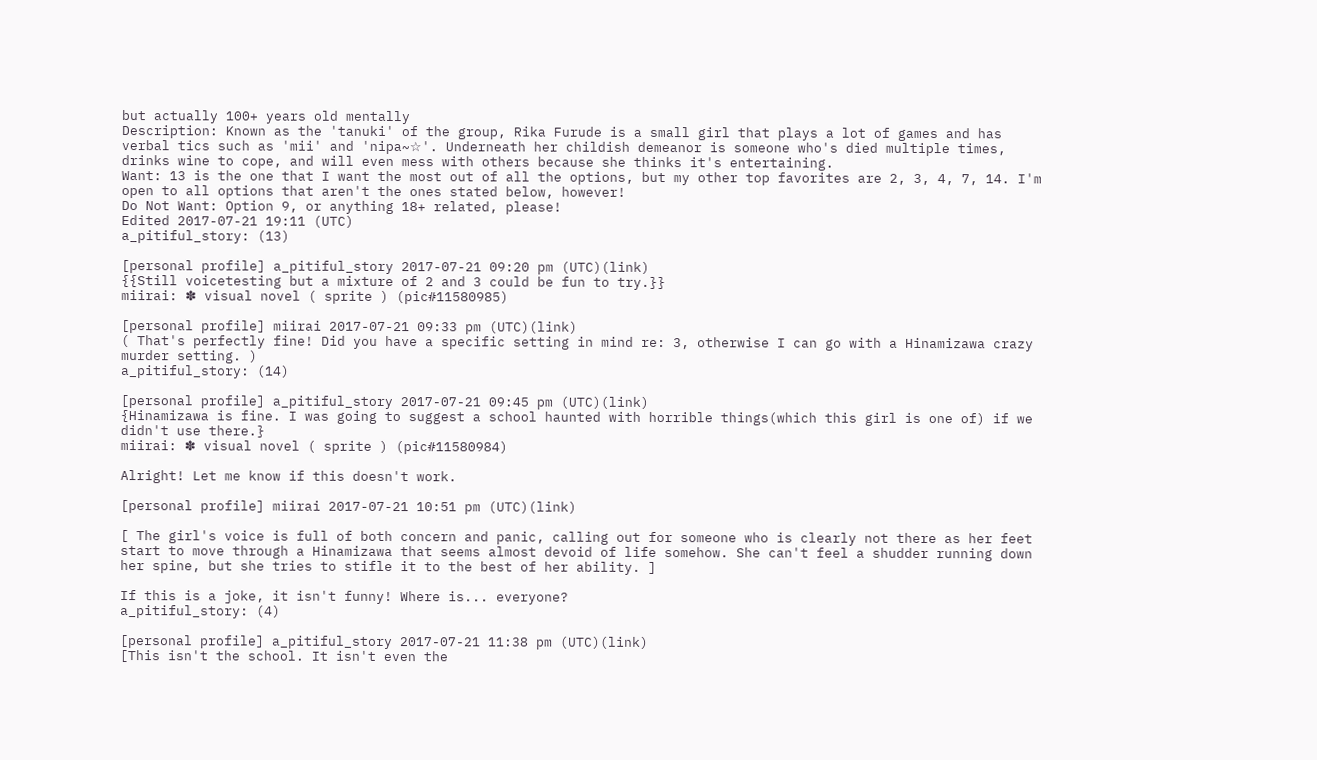but actually 100+ years old mentally
Description: Known as the 'tanuki' of the group, Rika Furude is a small girl that plays a lot of games and has verbal tics such as 'mii' and 'nipa~☆'. Underneath her childish demeanor is someone who's died multiple times, drinks wine to cope, and will even mess with others because she thinks it's entertaining.
Want: 13 is the one that I want the most out of all the options, but my other top favorites are 2, 3, 4, 7, 14. I'm open to all options that aren't the ones stated below, however!
Do Not Want: Option 9, or anything 18+ related, please!
Edited 2017-07-21 19:11 (UTC)
a_pitiful_story: (13)

[personal profile] a_pitiful_story 2017-07-21 09:20 pm (UTC)(link)
{{Still voicetesting but a mixture of 2 and 3 could be fun to try.}}
miirai: ✽ visual novel ( sprite ) (pic#11580985)

[personal profile] miirai 2017-07-21 09:33 pm (UTC)(link)
( That's perfectly fine! Did you have a specific setting in mind re: 3, otherwise I can go with a Hinamizawa crazy murder setting. )
a_pitiful_story: (14)

[personal profile] a_pitiful_story 2017-07-21 09:45 pm (UTC)(link)
{Hinamizawa is fine. I was going to suggest a school haunted with horrible things(which this girl is one of) if we didn't use there.}
miirai: ✽ visual novel ( sprite ) (pic#11580984)

Alright! Let me know if this doesn't work.

[personal profile] miirai 2017-07-21 10:51 pm (UTC)(link)

[ The girl's voice is full of both concern and panic, calling out for someone who is clearly not there as her feet start to move through a Hinamizawa that seems almost devoid of life somehow. She can't feel a shudder running down her spine, but she tries to stifle it to the best of her ability. ]

If this is a joke, it isn't funny! Where is... everyone?
a_pitiful_story: (4)

[personal profile] a_pitiful_story 2017-07-21 11:38 pm (UTC)(link)
[This isn't the school. It isn't even the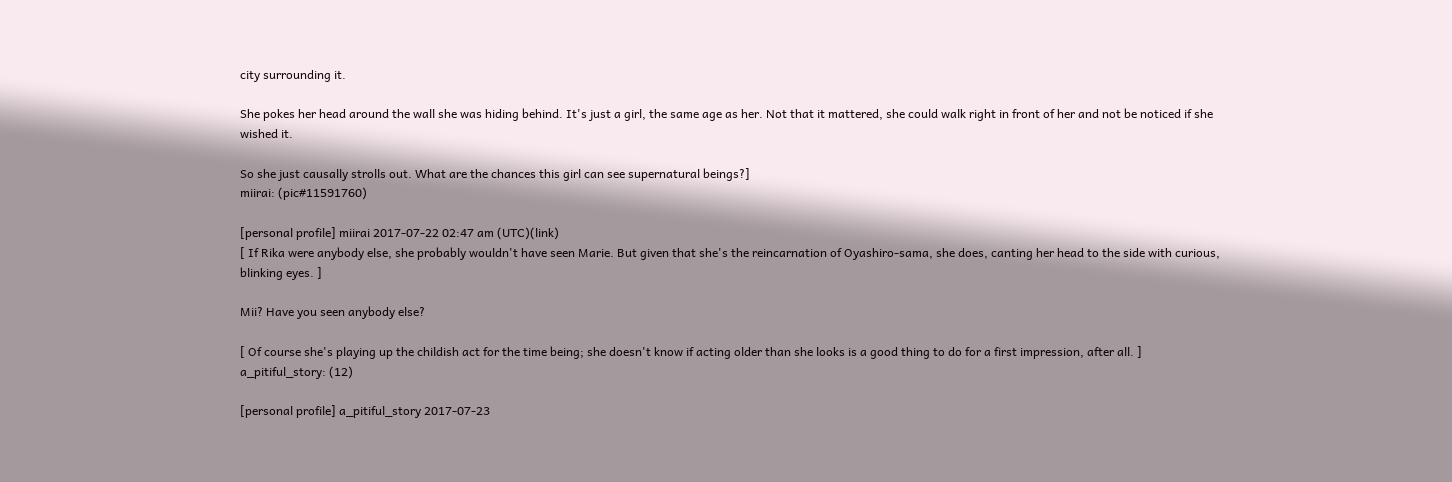city surrounding it.

She pokes her head around the wall she was hiding behind. It's just a girl, the same age as her. Not that it mattered, she could walk right in front of her and not be noticed if she wished it.

So she just causally strolls out. What are the chances this girl can see supernatural beings?]
miirai: (pic#11591760)

[personal profile] miirai 2017-07-22 02:47 am (UTC)(link)
[ If Rika were anybody else, she probably wouldn't have seen Marie. But given that she's the reincarnation of Oyashiro-sama, she does, canting her head to the side with curious, blinking eyes. ]

Mii? Have you seen anybody else?

[ Of course she's playing up the childish act for the time being; she doesn't know if acting older than she looks is a good thing to do for a first impression, after all. ]
a_pitiful_story: (12)

[personal profile] a_pitiful_story 2017-07-23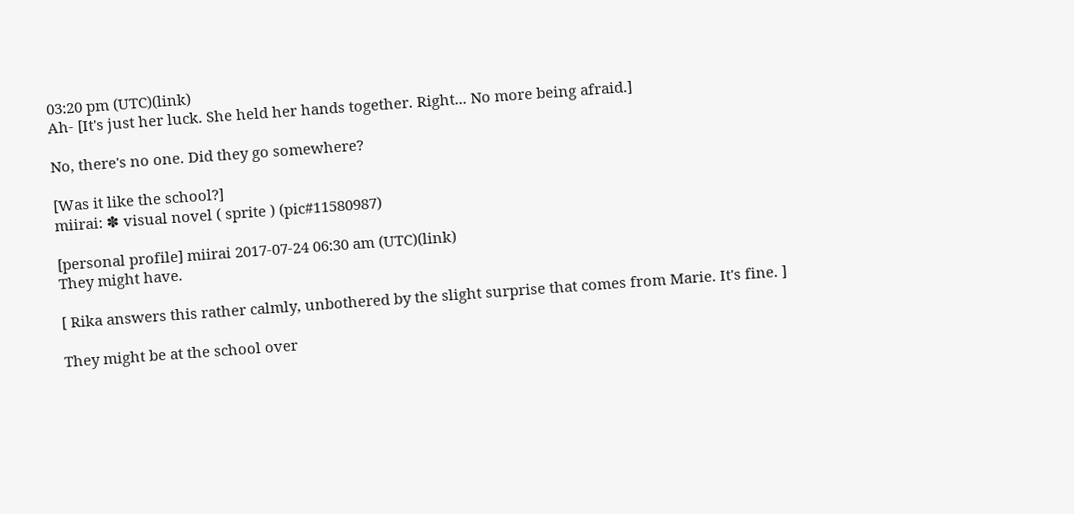03:20 pm (UTC)(link)
Ah- [It's just her luck. She held her hands together. Right... No more being afraid.]

No, there's no one. Did they go somewhere?

[Was it like the school?]
miirai: ✽ visual novel ( sprite ) (pic#11580987)

[personal profile] miirai 2017-07-24 06:30 am (UTC)(link)
They might have.

[ Rika answers this rather calmly, unbothered by the slight surprise that comes from Marie. It's fine. ]

They might be at the school over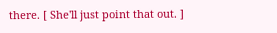there. [ She'll just point that out. ]